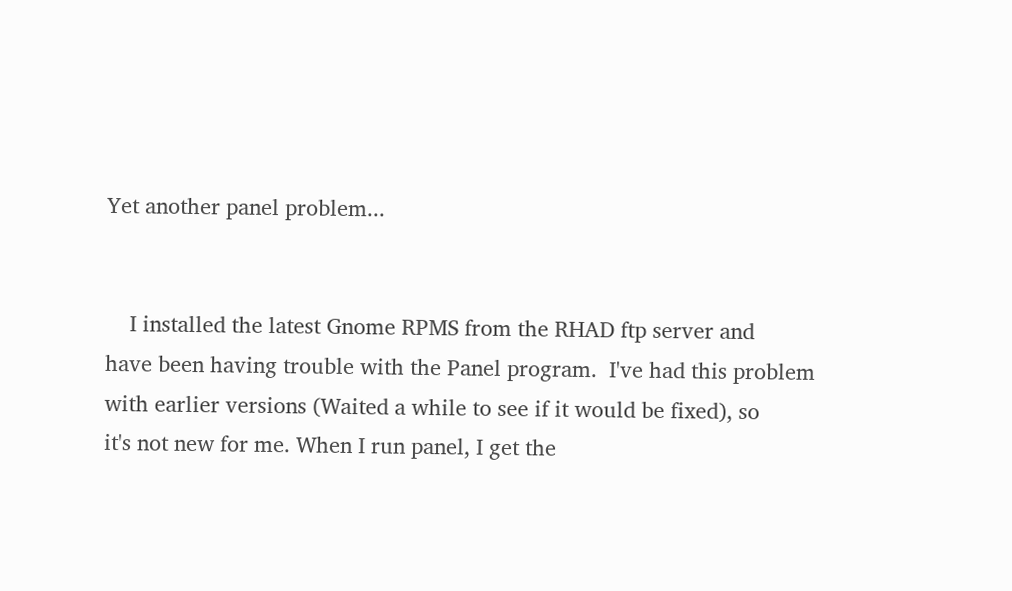Yet another panel problem...


    I installed the latest Gnome RPMS from the RHAD ftp server and
have been having trouble with the Panel program.  I've had this problem
with earlier versions (Waited a while to see if it would be fixed), so
it's not new for me. When I run panel, I get the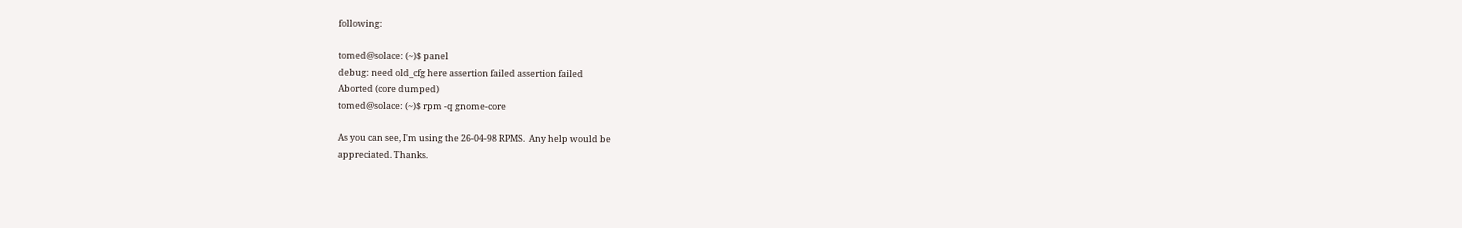following:

tomed@solace: (~)$ panel
debug: need old_cfg here assertion failed assertion failed
Aborted (core dumped)
tomed@solace: (~)$ rpm -q gnome-core

As you can see, I'm using the 26-04-98 RPMS.  Any help would be
appreciated. Thanks.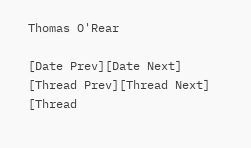Thomas O'Rear

[Date Prev][Date Next]   [Thread Prev][Thread Next]   [Thread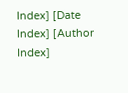Index] [Date Index] [Author Index]